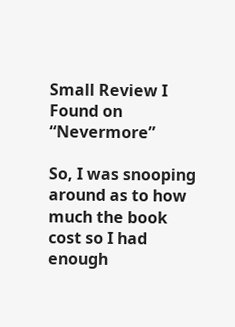Small Review I Found on “Nevermore”

So, I was snooping around as to how much the book cost so I had enough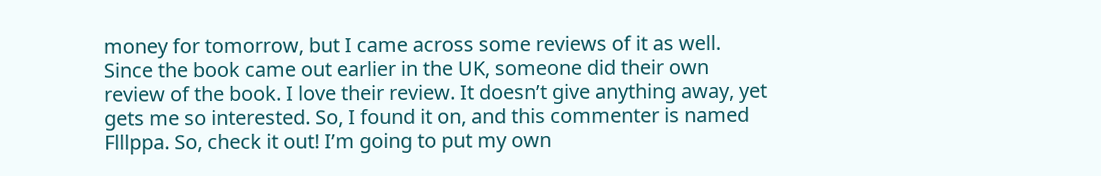money for tomorrow, but I came across some reviews of it as well. Since the book came out earlier in the UK, someone did their own review of the book. I love their review. It doesn’t give anything away, yet gets me so interested. So, I found it on, and this commenter is named Flllppa. So, check it out! I’m going to put my own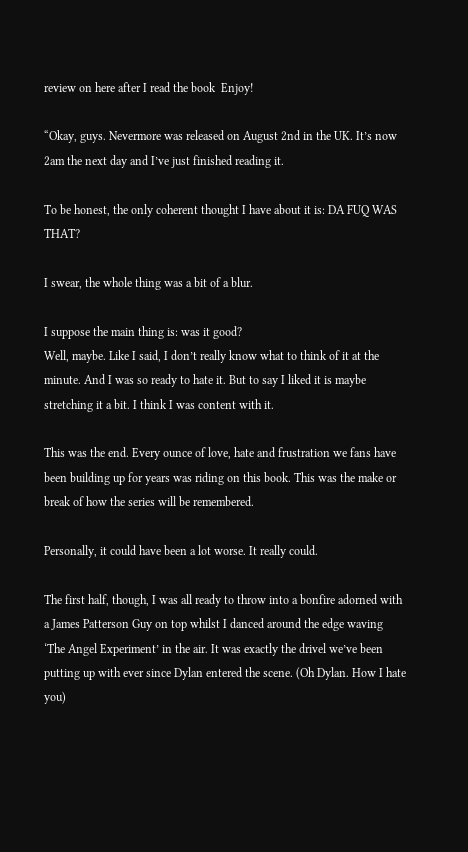review on here after I read the book  Enjoy!

“Okay, guys. Nevermore was released on August 2nd in the UK. It’s now 2am the next day and I’ve just finished reading it.

To be honest, the only coherent thought I have about it is: DA FUQ WAS THAT?

I swear, the whole thing was a bit of a blur.

I suppose the main thing is: was it good?
Well, maybe. Like I said, I don’t really know what to think of it at the minute. And I was so ready to hate it. But to say I liked it is maybe stretching it a bit. I think I was content with it.

This was the end. Every ounce of love, hate and frustration we fans have been building up for years was riding on this book. This was the make or break of how the series will be remembered.

Personally, it could have been a lot worse. It really could.

The first half, though, I was all ready to throw into a bonfire adorned with a James Patterson Guy on top whilst I danced around the edge waving ‘The Angel Experiment’ in the air. It was exactly the drivel we’ve been putting up with ever since Dylan entered the scene. (Oh Dylan. How I hate you)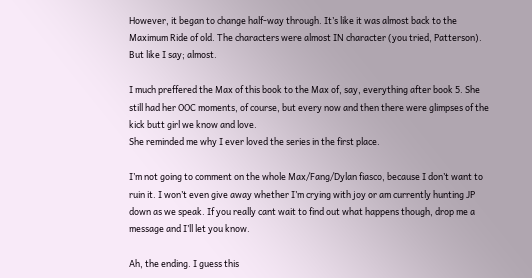However, it began to change half-way through. It’s like it was almost back to the Maximum Ride of old. The characters were almost IN character (you tried, Patterson). But like I say; almost.

I much preffered the Max of this book to the Max of, say, everything after book 5. She still had her OOC moments, of course, but every now and then there were glimpses of the kick butt girl we know and love.
She reminded me why I ever loved the series in the first place.

I’m not going to comment on the whole Max/Fang/Dylan fiasco, because I don’t want to ruin it. I won’t even give away whether I’m crying with joy or am currently hunting JP down as we speak. If you really cant wait to find out what happens though, drop me a message and I’ll let you know.

Ah, the ending. I guess this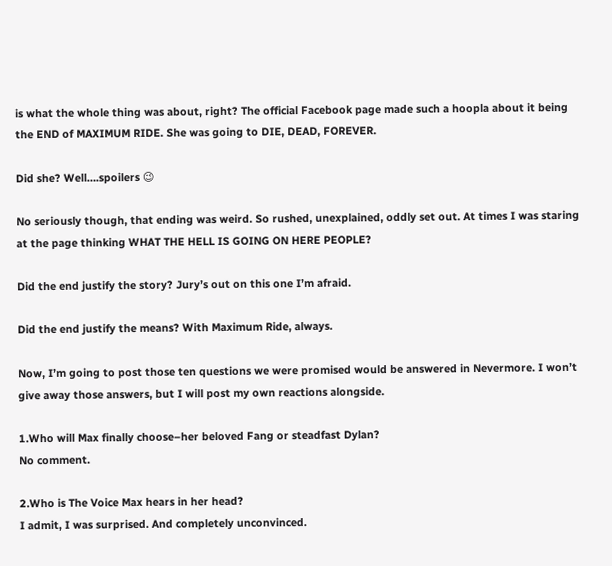is what the whole thing was about, right? The official Facebook page made such a hoopla about it being the END of MAXIMUM RIDE. She was going to DIE, DEAD, FOREVER.

Did she? Well….spoilers 😉

No seriously though, that ending was weird. So rushed, unexplained, oddly set out. At times I was staring at the page thinking WHAT THE HELL IS GOING ON HERE PEOPLE?

Did the end justify the story? Jury’s out on this one I’m afraid.

Did the end justify the means? With Maximum Ride, always.

Now, I’m going to post those ten questions we were promised would be answered in Nevermore. I won’t give away those answers, but I will post my own reactions alongside.

1.Who will Max finally choose–her beloved Fang or steadfast Dylan?
No comment.

2.Who is The Voice Max hears in her head?
I admit, I was surprised. And completely unconvinced.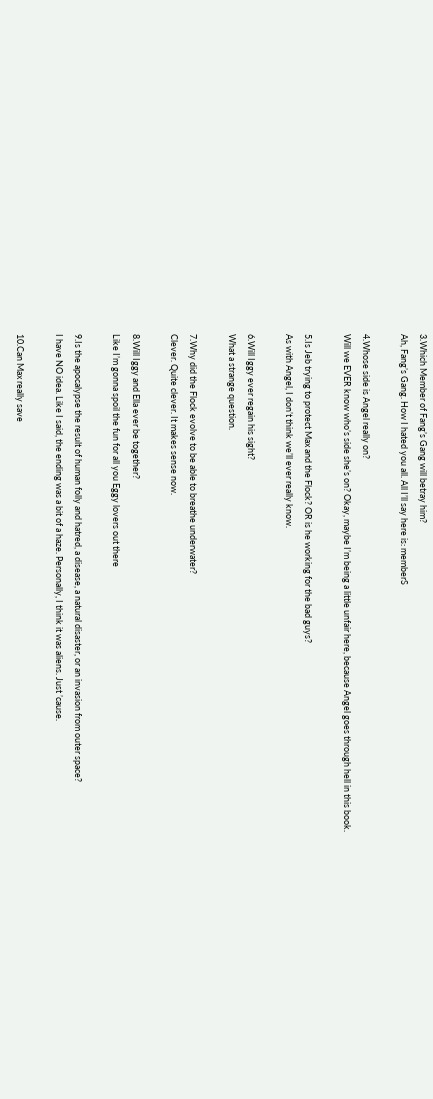3.Which Member of Fang’s Gang will betray him?
Ah, Fang’s Gang. How I hated you all. All I’ll say here is: memberS

4.Whose side is Angel really on?
Will we EVER know who’s side she’s on? Okay, maybe I’m being a little unfair here, because Angel goes through hell in this book.

5.Is Jeb trying to protect Max and the Flock? OR is he working for the bad guys?
As with Angel, I don’t think we’ll ever really know.

6.Will Iggy ever regain his sight?
What a strange question.

7.Why did the Flock evolve to be able to breathe underwater?
Clever. Quite clever. It makes sense now.

8.Will Iggy and Ella ever be together?
Like I’m gonna spoil the fun for all you Eggy lovers out there

9.Is the apocalypse the result of human folly and hatred, a disease, a natural disaster, or an invasion from outer space?
I have NO idea. Like I said, the ending was a bit of a haze. Personally, I think it was aliens. Just ’cause.

10.Can Max really save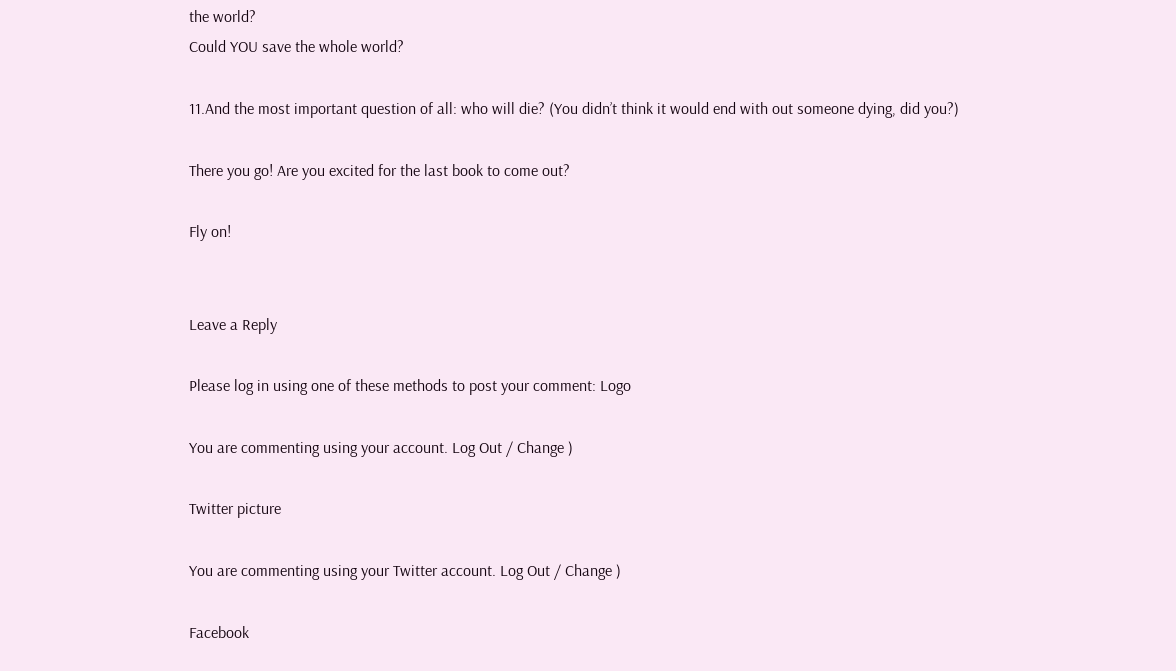the world?
Could YOU save the whole world?

11.And the most important question of all: who will die? (You didn’t think it would end with out someone dying, did you?)

There you go! Are you excited for the last book to come out?

Fly on!


Leave a Reply

Please log in using one of these methods to post your comment: Logo

You are commenting using your account. Log Out / Change )

Twitter picture

You are commenting using your Twitter account. Log Out / Change )

Facebook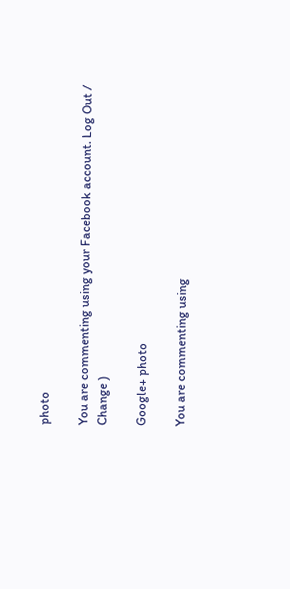photo

You are commenting using your Facebook account. Log Out / Change )

Google+ photo

You are commenting using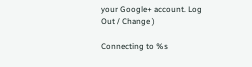your Google+ account. Log Out / Change )

Connecting to %s